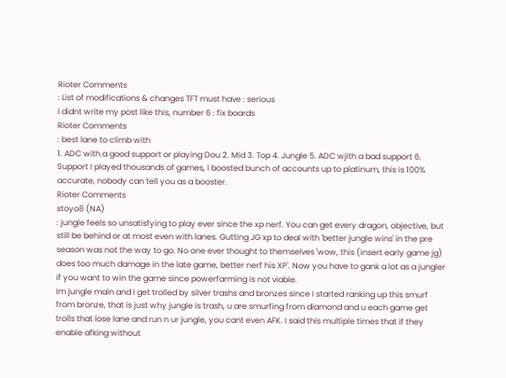Rioter Comments
: List of modifications & changes TFT must have : serious
I didnt write my post like this, number 6 : fix boards
Rioter Comments
: best lane to climb with
1. ADC with a good support or playing Dou 2. Mid 3. Top 4. Jungle 5. ADC wjith a bad support 6. Support I played thousands of games, I boosted bunch of accounts up to platinum, this is 100% accurate, nobody can tell you as a booster.
Rioter Comments
stoyo8 (NA)
: jungle feels so unsatisfying to play ever since the xp nerf. You can get every dragon, objective, but still be behind or at most even with lanes. Gutting JG xp to deal with 'better jungle wins' in the pre season was not the way to go. No one ever thought to themselves 'wow, this (insert early game jg) does too much damage in the late game, better nerf his XP'. Now you have to gank a lot as a jungler if you want to win the game since powerfarming is not viable.
Im jungle main and I get trolled by silver trashs and bronzes since I started ranking up this smurf from bronze, that is just why jungle is trash, u are smurfing from diamond and u each game get trolls that lose lane and run n ur jungle, you cant even AFK. I said this multiple times that if they enable afking without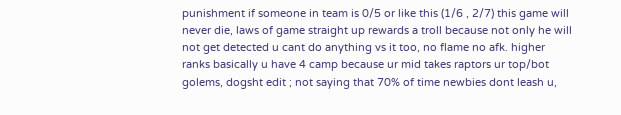punishment if someone in team is 0/5 or like this (1/6 , 2/7) this game will never die, laws of game straight up rewards a troll because not only he will not get detected u cant do anything vs it too, no flame no afk. higher ranks basically u have 4 camp because ur mid takes raptors ur top/bot golems, dogsht edit ; not saying that 70% of time newbies dont leash u,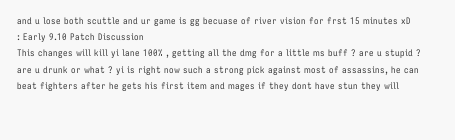and u lose both scuttle and ur game is gg becuase of river vision for frst 15 minutes xD
: Early 9.10 Patch Discussion
This changes will kill yi lane 100% , getting all the dmg for a little ms buff ? are u stupid ? are u drunk or what ? yi is right now such a strong pick against most of assassins, he can beat fighters after he gets his first item and mages if they dont have stun they will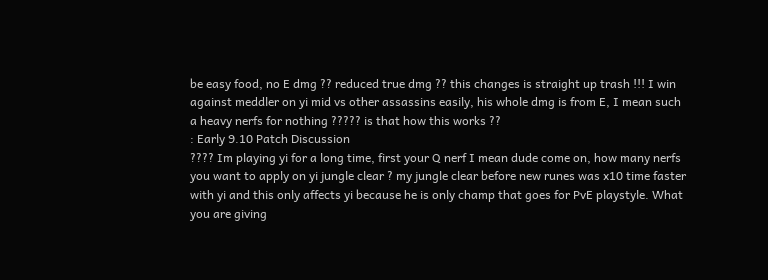be easy food, no E dmg ?? reduced true dmg ?? this changes is straight up trash !!! I win against meddler on yi mid vs other assassins easily, his whole dmg is from E, I mean such a heavy nerfs for nothing ????? is that how this works ??
: Early 9.10 Patch Discussion
???? Im playing yi for a long time, first your Q nerf I mean dude come on, how many nerfs you want to apply on yi jungle clear ? my jungle clear before new runes was x10 time faster with yi and this only affects yi because he is only champ that goes for PvE playstyle. What you are giving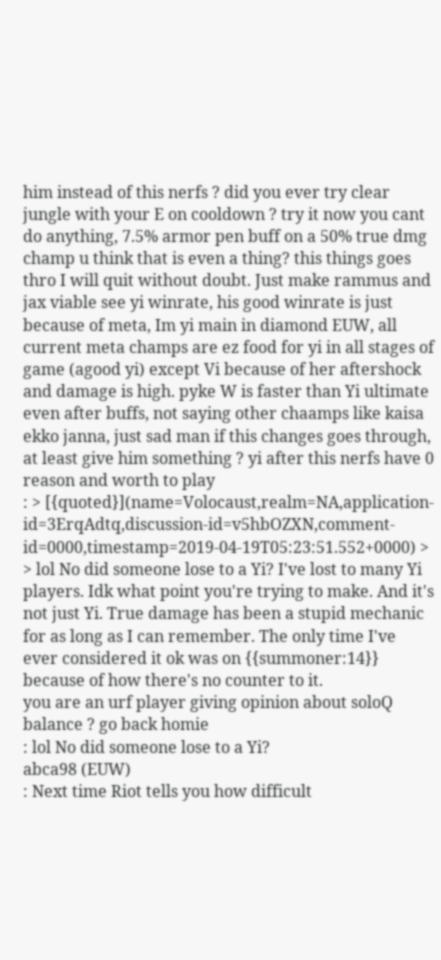him instead of this nerfs ? did you ever try clear jungle with your E on cooldown ? try it now you cant do anything, 7.5% armor pen buff on a 50% true dmg champ u think that is even a thing? this things goes thro I will quit without doubt. Just make rammus and jax viable see yi winrate, his good winrate is just because of meta, Im yi main in diamond EUW, all current meta champs are ez food for yi in all stages of game (agood yi) except Vi because of her aftershock and damage is high. pyke W is faster than Yi ultimate even after buffs, not saying other chaamps like kaisa ekko janna, just sad man if this changes goes through, at least give him something ? yi after this nerfs have 0 reason and worth to play
: > [{quoted}](name=Volocaust,realm=NA,application-id=3ErqAdtq,discussion-id=v5hbOZXN,comment-id=0000,timestamp=2019-04-19T05:23:51.552+0000) > > lol No did someone lose to a Yi? I've lost to many Yi players. Idk what point you're trying to make. And it's not just Yi. True damage has been a stupid mechanic for as long as I can remember. The only time I've ever considered it ok was on {{summoner:14}} because of how there's no counter to it.
you are an urf player giving opinion about soloQ balance ? go back homie
: lol No did someone lose to a Yi?
abca98 (EUW)
: Next time Riot tells you how difficult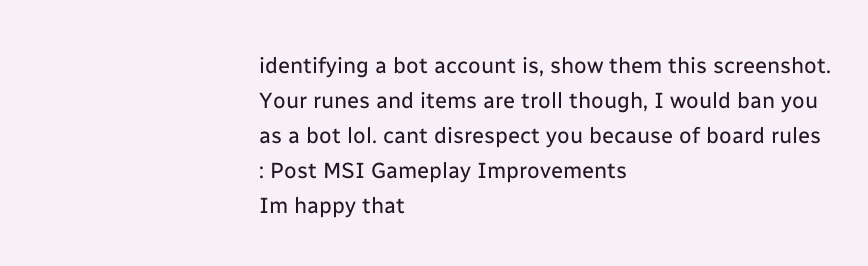identifying a bot account is, show them this screenshot.
Your runes and items are troll though, I would ban you as a bot lol. cant disrespect you because of board rules
: Post MSI Gameplay Improvements
Im happy that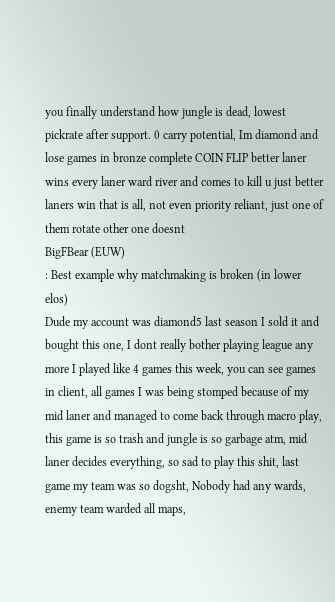you finally understand how jungle is dead, lowest pickrate after support. 0 carry potential, Im diamond and lose games in bronze complete COIN FLIP better laner wins every laner ward river and comes to kill u just better laners win that is all, not even priority reliant, just one of them rotate other one doesnt
BigFBear (EUW)
: Best example why matchmaking is broken (in lower elos)
Dude my account was diamond5 last season I sold it and bought this one, I dont really bother playing league any more I played like 4 games this week, you can see games in client, all games I was being stomped because of my mid laner and managed to come back through macro play, this game is so trash and jungle is so garbage atm, mid laner decides everything, so sad to play this shit, last game my team was so dogsht, Nobody had any wards, enemy team warded all maps,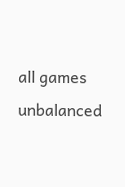all games unbalanced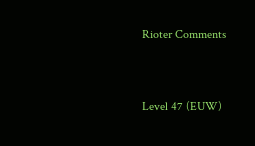Rioter Comments


Level 47 (EUW)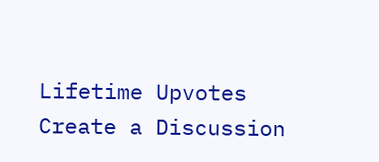Lifetime Upvotes
Create a Discussion